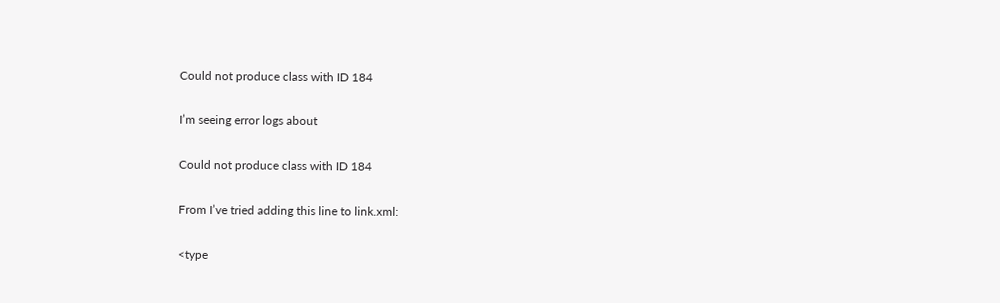Could not produce class with ID 184

I’m seeing error logs about

Could not produce class with ID 184

From I’ve tried adding this line to link.xml:

<type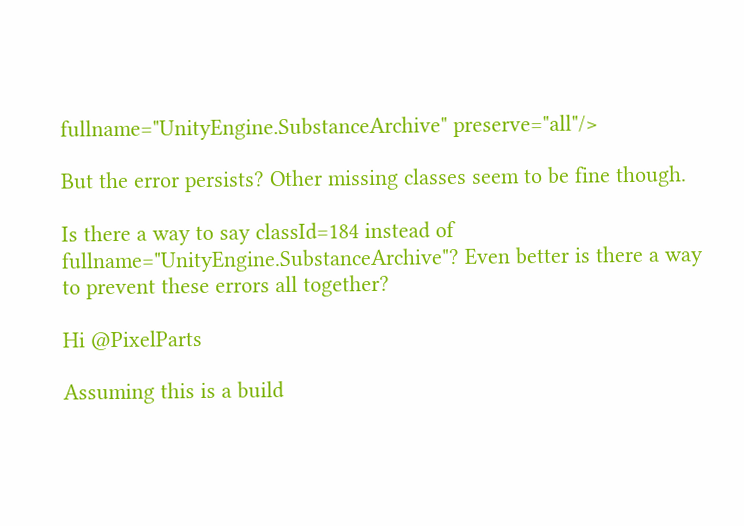fullname="UnityEngine.SubstanceArchive" preserve="all"/>

But the error persists? Other missing classes seem to be fine though.

Is there a way to say classId=184 instead of fullname="UnityEngine.SubstanceArchive"? Even better is there a way to prevent these errors all together?

Hi @PixelParts

Assuming this is a build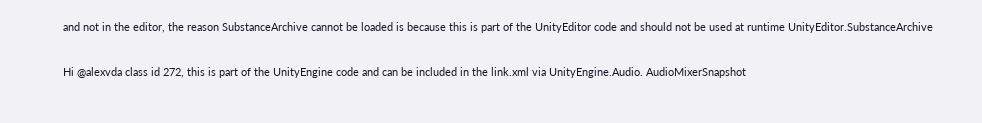and not in the editor, the reason SubstanceArchive cannot be loaded is because this is part of the UnityEditor code and should not be used at runtime UnityEditor.SubstanceArchive

Hi @alexvda class id 272, this is part of the UnityEngine code and can be included in the link.xml via UnityEngine.Audio. AudioMixerSnapshot